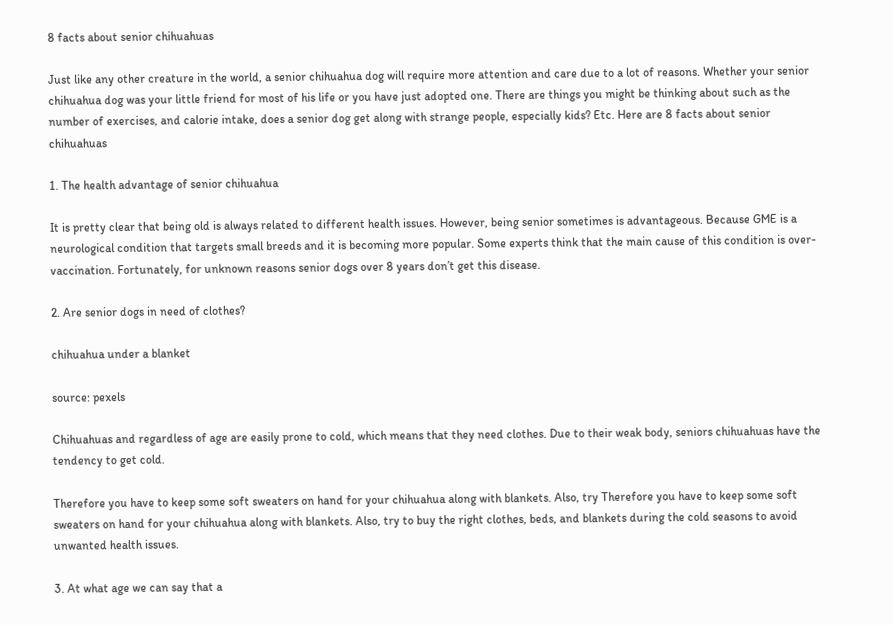8 facts about senior chihuahuas

Just like any other creature in the world, a senior chihuahua dog will require more attention and care due to a lot of reasons. Whether your senior chihuahua dog was your little friend for most of his life or you have just adopted one. There are things you might be thinking about such as the number of exercises, and calorie intake, does a senior dog get along with strange people, especially kids? Etc. Here are 8 facts about senior chihuahuas

1. The health advantage of senior chihuahua

It is pretty clear that being old is always related to different health issues. However, being senior sometimes is advantageous. Because GME is a neurological condition that targets small breeds and it is becoming more popular. Some experts think that the main cause of this condition is over-vaccination. Fortunately, for unknown reasons senior dogs over 8 years don’t get this disease.

2. Are senior dogs in need of clothes?

chihuahua under a blanket

source: pexels

Chihuahuas and regardless of age are easily prone to cold, which means that they need clothes. Due to their weak body, seniors chihuahuas have the tendency to get cold.

Therefore you have to keep some soft sweaters on hand for your chihuahua along with blankets. Also, try Therefore you have to keep some soft sweaters on hand for your chihuahua along with blankets. Also, try to buy the right clothes, beds, and blankets during the cold seasons to avoid unwanted health issues.

3. At what age we can say that a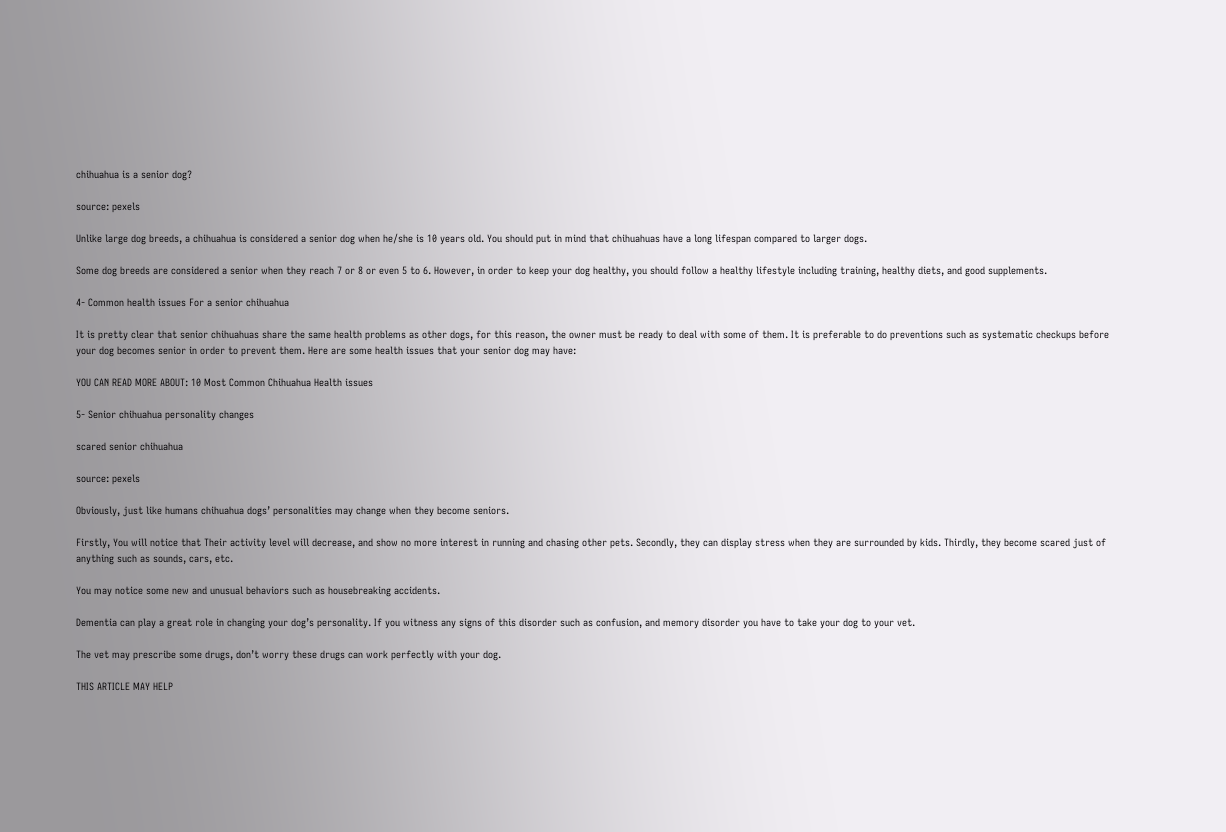chihuahua is a senior dog?

source: pexels

Unlike large dog breeds, a chihuahua is considered a senior dog when he/she is 10 years old. You should put in mind that chihuahuas have a long lifespan compared to larger dogs.

Some dog breeds are considered a senior when they reach 7 or 8 or even 5 to 6. However, in order to keep your dog healthy, you should follow a healthy lifestyle including training, healthy diets, and good supplements.

4- Common health issues For a senior chihuahua

It is pretty clear that senior chihuahuas share the same health problems as other dogs, for this reason, the owner must be ready to deal with some of them. It is preferable to do preventions such as systematic checkups before your dog becomes senior in order to prevent them. Here are some health issues that your senior dog may have:

YOU CAN READ MORE ABOUT: 10 Most Common Chihuahua Health issues

5- Senior chihuahua personality changes

scared senior chihuahua

source: pexels

Obviously, just like humans chihuahua dogs’ personalities may change when they become seniors.

Firstly, You will notice that Their activity level will decrease, and show no more interest in running and chasing other pets. Secondly, they can display stress when they are surrounded by kids. Thirdly, they become scared just of anything such as sounds, cars, etc.

You may notice some new and unusual behaviors such as housebreaking accidents.

Dementia can play a great role in changing your dog’s personality. If you witness any signs of this disorder such as confusion, and memory disorder you have to take your dog to your vet.

The vet may prescribe some drugs, don’t worry these drugs can work perfectly with your dog.

THIS ARTICLE MAY HELP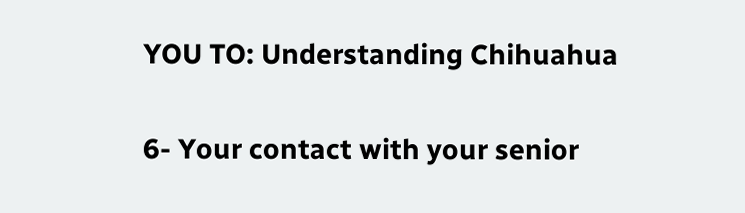YOU TO: Understanding Chihuahua

6- Your contact with your senior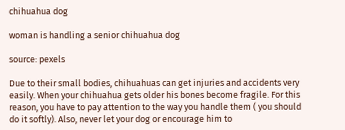chihuahua dog

woman is handling a senior chihuahua dog

source: pexels

Due to their small bodies, chihuahuas can get injuries and accidents very easily. When your chihuahua gets older his bones become fragile. For this reason, you have to pay attention to the way you handle them ( you should do it softly). Also, never let your dog or encourage him to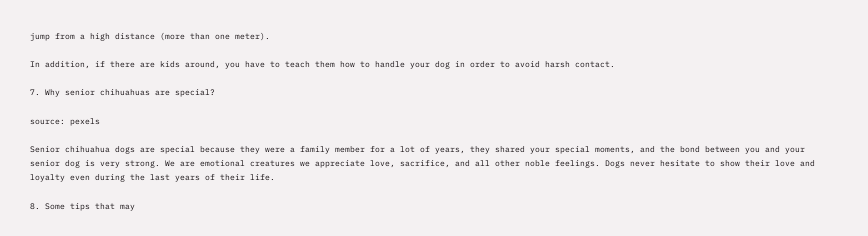jump from a high distance (more than one meter).

In addition, if there are kids around, you have to teach them how to handle your dog in order to avoid harsh contact.

7. Why senior chihuahuas are special?

source: pexels

Senior chihuahua dogs are special because they were a family member for a lot of years, they shared your special moments, and the bond between you and your senior dog is very strong. We are emotional creatures we appreciate love, sacrifice, and all other noble feelings. Dogs never hesitate to show their love and loyalty even during the last years of their life.

8. Some tips that may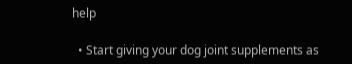help

  • Start giving your dog joint supplements as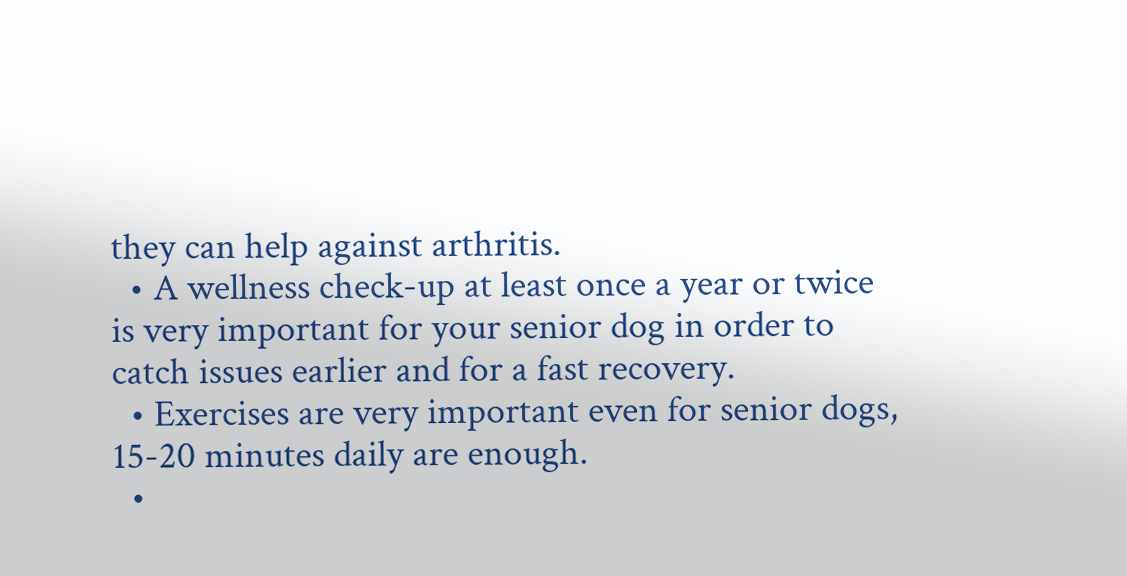they can help against arthritis.
  • A wellness check-up at least once a year or twice is very important for your senior dog in order to catch issues earlier and for a fast recovery.
  • Exercises are very important even for senior dogs, 15-20 minutes daily are enough.
  •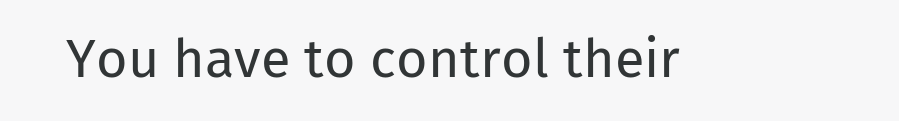You have to control their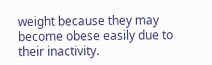weight because they may become obese easily due to their inactivity.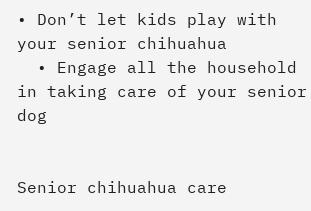• Don’t let kids play with your senior chihuahua
  • Engage all the household in taking care of your senior dog


Senior chihuahua care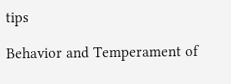tips

Behavior and Temperament of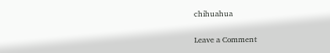chihuahua


Leave a Comment